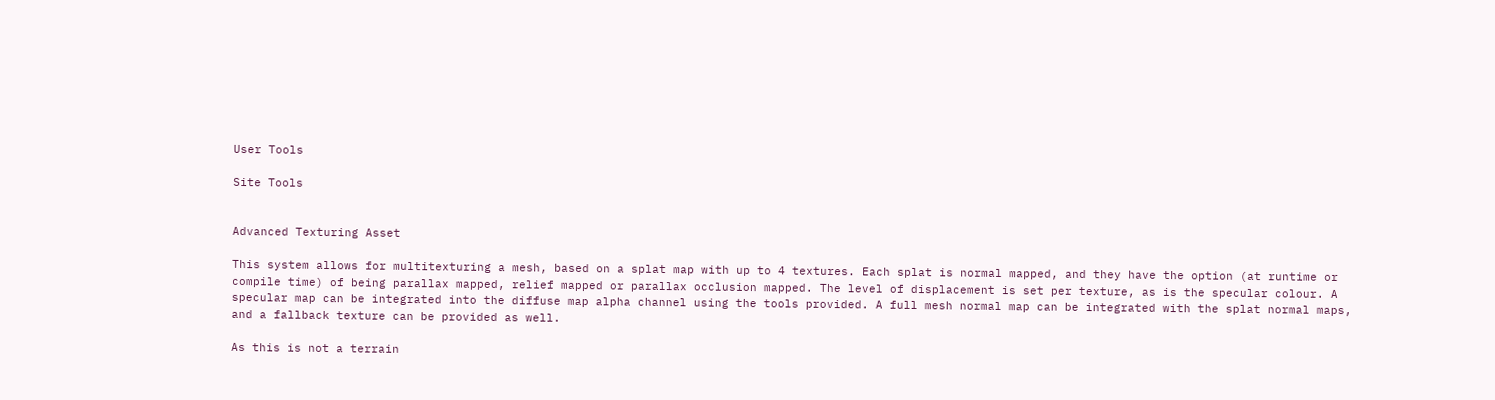User Tools

Site Tools


Advanced Texturing Asset

This system allows for multitexturing a mesh, based on a splat map with up to 4 textures. Each splat is normal mapped, and they have the option (at runtime or compile time) of being parallax mapped, relief mapped or parallax occlusion mapped. The level of displacement is set per texture, as is the specular colour. A specular map can be integrated into the diffuse map alpha channel using the tools provided. A full mesh normal map can be integrated with the splat normal maps, and a fallback texture can be provided as well.

As this is not a terrain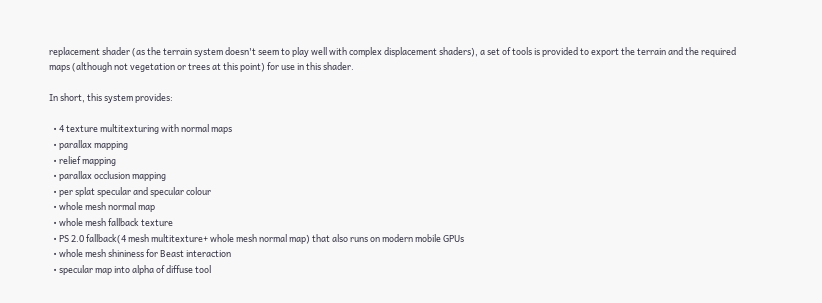replacement shader (as the terrain system doesn't seem to play well with complex displacement shaders), a set of tools is provided to export the terrain and the required maps (although not vegetation or trees at this point) for use in this shader.

In short, this system provides:

  • 4 texture multitexturing with normal maps
  • parallax mapping
  • relief mapping
  • parallax occlusion mapping
  • per splat specular and specular colour
  • whole mesh normal map
  • whole mesh fallback texture
  • PS 2.0 fallback(4 mesh multitexture+ whole mesh normal map) that also runs on modern mobile GPUs
  • whole mesh shininess for Beast interaction
  • specular map into alpha of diffuse tool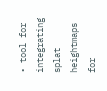• tool for integrating splat heightmaps for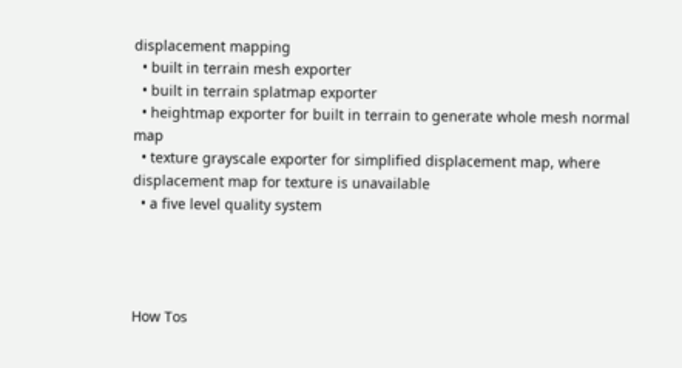displacement mapping
  • built in terrain mesh exporter
  • built in terrain splatmap exporter
  • heightmap exporter for built in terrain to generate whole mesh normal map
  • texture grayscale exporter for simplified displacement map, where displacement map for texture is unavailable
  • a five level quality system




How Tos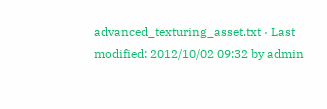advanced_texturing_asset.txt · Last modified: 2012/10/02 09:32 by admin